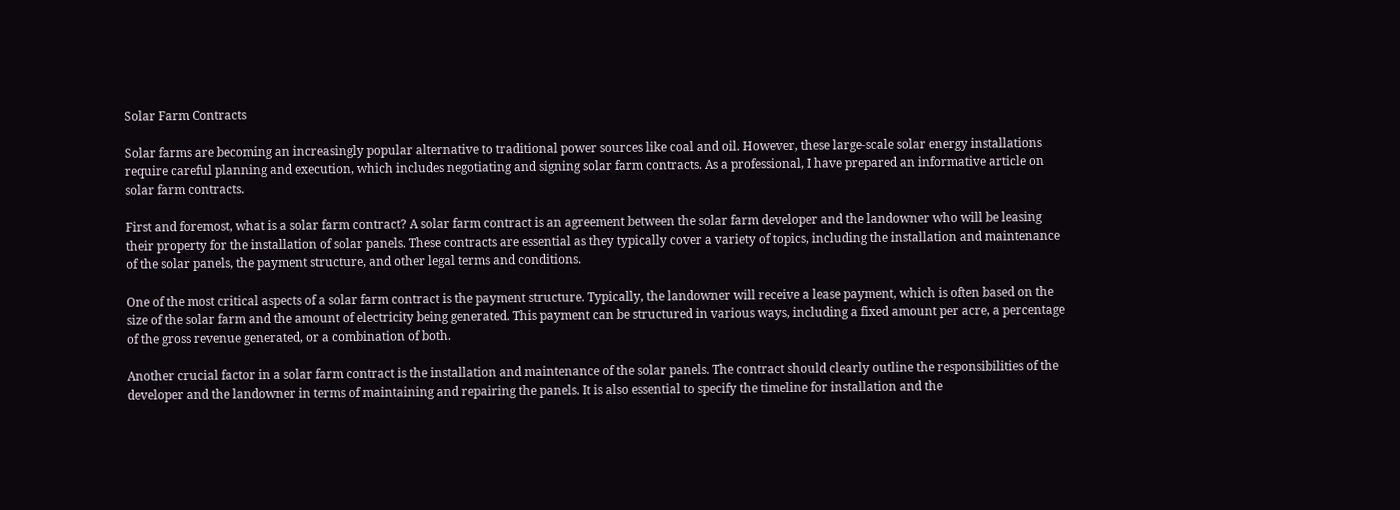Solar Farm Contracts

Solar farms are becoming an increasingly popular alternative to traditional power sources like coal and oil. However, these large-scale solar energy installations require careful planning and execution, which includes negotiating and signing solar farm contracts. As a professional, I have prepared an informative article on solar farm contracts.

First and foremost, what is a solar farm contract? A solar farm contract is an agreement between the solar farm developer and the landowner who will be leasing their property for the installation of solar panels. These contracts are essential as they typically cover a variety of topics, including the installation and maintenance of the solar panels, the payment structure, and other legal terms and conditions.

One of the most critical aspects of a solar farm contract is the payment structure. Typically, the landowner will receive a lease payment, which is often based on the size of the solar farm and the amount of electricity being generated. This payment can be structured in various ways, including a fixed amount per acre, a percentage of the gross revenue generated, or a combination of both.

Another crucial factor in a solar farm contract is the installation and maintenance of the solar panels. The contract should clearly outline the responsibilities of the developer and the landowner in terms of maintaining and repairing the panels. It is also essential to specify the timeline for installation and the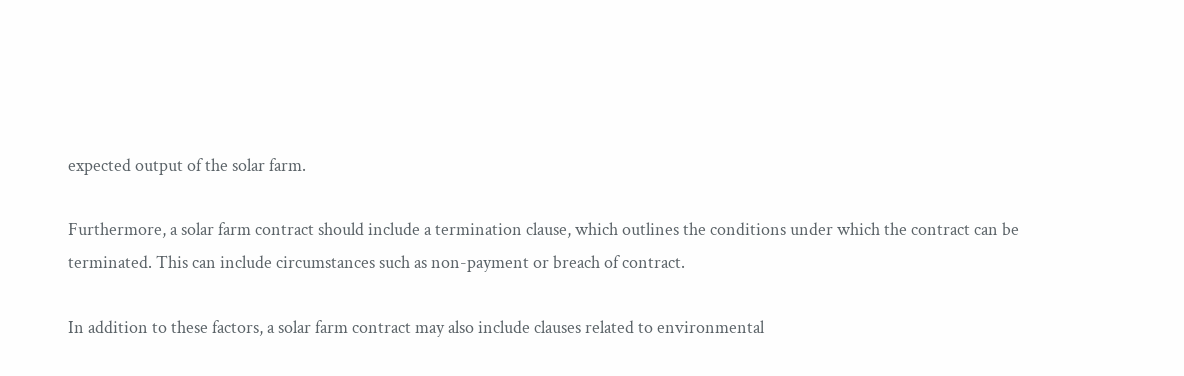expected output of the solar farm.

Furthermore, a solar farm contract should include a termination clause, which outlines the conditions under which the contract can be terminated. This can include circumstances such as non-payment or breach of contract.

In addition to these factors, a solar farm contract may also include clauses related to environmental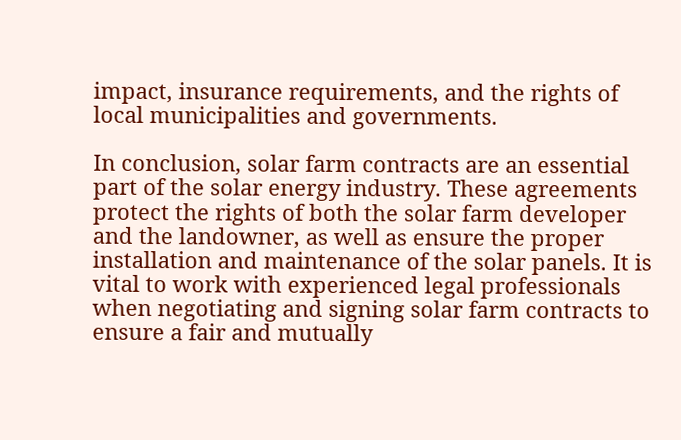impact, insurance requirements, and the rights of local municipalities and governments.

In conclusion, solar farm contracts are an essential part of the solar energy industry. These agreements protect the rights of both the solar farm developer and the landowner, as well as ensure the proper installation and maintenance of the solar panels. It is vital to work with experienced legal professionals when negotiating and signing solar farm contracts to ensure a fair and mutually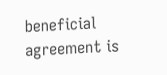beneficial agreement is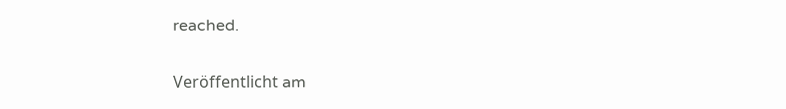reached.

Veröffentlicht am